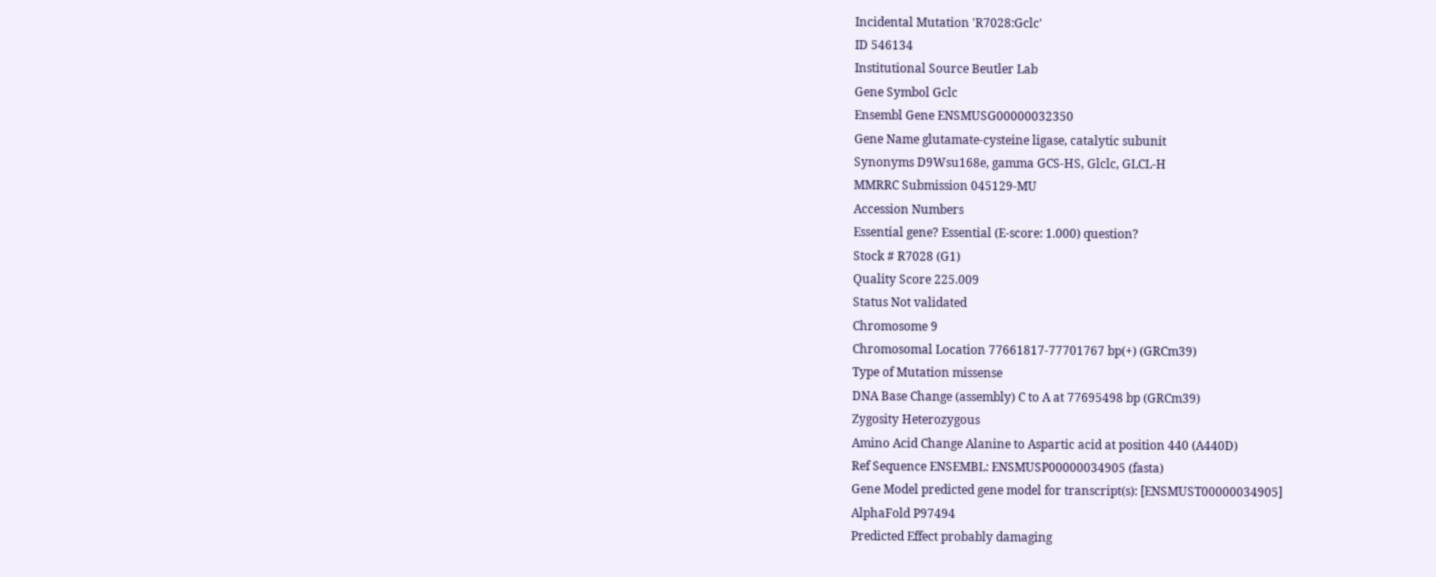Incidental Mutation 'R7028:Gclc'
ID 546134
Institutional Source Beutler Lab
Gene Symbol Gclc
Ensembl Gene ENSMUSG00000032350
Gene Name glutamate-cysteine ligase, catalytic subunit
Synonyms D9Wsu168e, gamma GCS-HS, Glclc, GLCL-H
MMRRC Submission 045129-MU
Accession Numbers
Essential gene? Essential (E-score: 1.000) question?
Stock # R7028 (G1)
Quality Score 225.009
Status Not validated
Chromosome 9
Chromosomal Location 77661817-77701767 bp(+) (GRCm39)
Type of Mutation missense
DNA Base Change (assembly) C to A at 77695498 bp (GRCm39)
Zygosity Heterozygous
Amino Acid Change Alanine to Aspartic acid at position 440 (A440D)
Ref Sequence ENSEMBL: ENSMUSP00000034905 (fasta)
Gene Model predicted gene model for transcript(s): [ENSMUST00000034905]
AlphaFold P97494
Predicted Effect probably damaging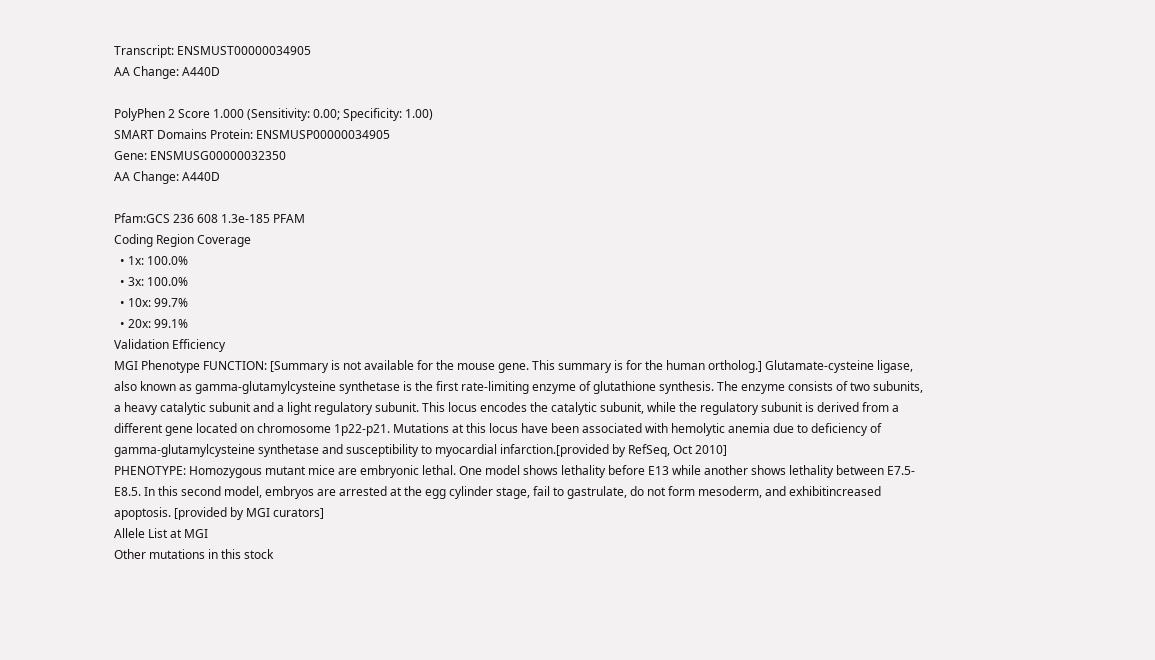Transcript: ENSMUST00000034905
AA Change: A440D

PolyPhen 2 Score 1.000 (Sensitivity: 0.00; Specificity: 1.00)
SMART Domains Protein: ENSMUSP00000034905
Gene: ENSMUSG00000032350
AA Change: A440D

Pfam:GCS 236 608 1.3e-185 PFAM
Coding Region Coverage
  • 1x: 100.0%
  • 3x: 100.0%
  • 10x: 99.7%
  • 20x: 99.1%
Validation Efficiency
MGI Phenotype FUNCTION: [Summary is not available for the mouse gene. This summary is for the human ortholog.] Glutamate-cysteine ligase, also known as gamma-glutamylcysteine synthetase is the first rate-limiting enzyme of glutathione synthesis. The enzyme consists of two subunits, a heavy catalytic subunit and a light regulatory subunit. This locus encodes the catalytic subunit, while the regulatory subunit is derived from a different gene located on chromosome 1p22-p21. Mutations at this locus have been associated with hemolytic anemia due to deficiency of gamma-glutamylcysteine synthetase and susceptibility to myocardial infarction.[provided by RefSeq, Oct 2010]
PHENOTYPE: Homozygous mutant mice are embryonic lethal. One model shows lethality before E13 while another shows lethality between E7.5-E8.5. In this second model, embryos are arrested at the egg cylinder stage, fail to gastrulate, do not form mesoderm, and exhibitincreased apoptosis. [provided by MGI curators]
Allele List at MGI
Other mutations in this stock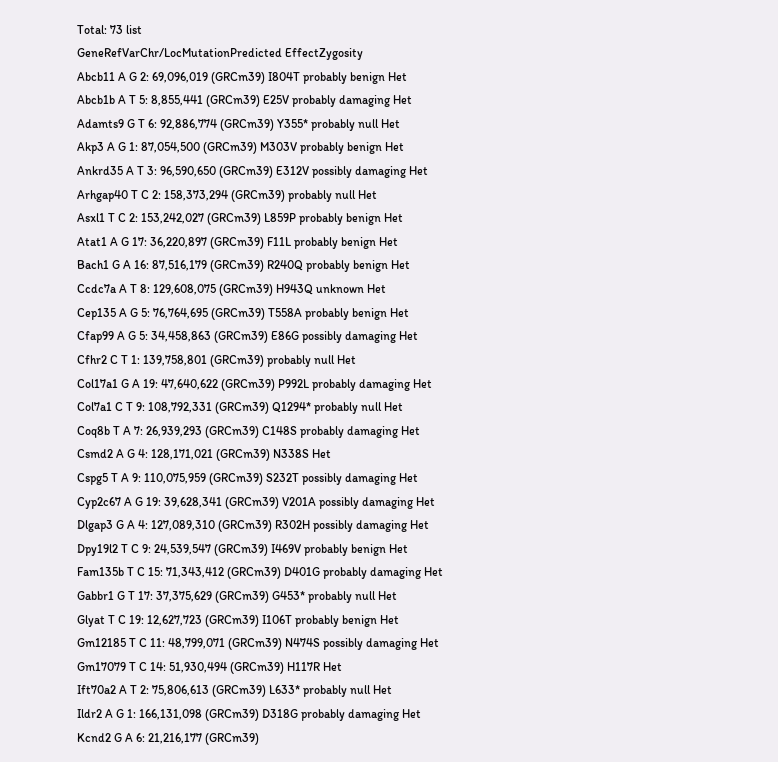Total: 73 list
GeneRefVarChr/LocMutationPredicted EffectZygosity
Abcb11 A G 2: 69,096,019 (GRCm39) I804T probably benign Het
Abcb1b A T 5: 8,855,441 (GRCm39) E25V probably damaging Het
Adamts9 G T 6: 92,886,774 (GRCm39) Y355* probably null Het
Akp3 A G 1: 87,054,500 (GRCm39) M303V probably benign Het
Ankrd35 A T 3: 96,590,650 (GRCm39) E312V possibly damaging Het
Arhgap40 T C 2: 158,373,294 (GRCm39) probably null Het
Asxl1 T C 2: 153,242,027 (GRCm39) L859P probably benign Het
Atat1 A G 17: 36,220,897 (GRCm39) F11L probably benign Het
Bach1 G A 16: 87,516,179 (GRCm39) R240Q probably benign Het
Ccdc7a A T 8: 129,608,075 (GRCm39) H943Q unknown Het
Cep135 A G 5: 76,764,695 (GRCm39) T558A probably benign Het
Cfap99 A G 5: 34,458,863 (GRCm39) E86G possibly damaging Het
Cfhr2 C T 1: 139,758,801 (GRCm39) probably null Het
Col17a1 G A 19: 47,640,622 (GRCm39) P992L probably damaging Het
Col7a1 C T 9: 108,792,331 (GRCm39) Q1294* probably null Het
Coq8b T A 7: 26,939,293 (GRCm39) C148S probably damaging Het
Csmd2 A G 4: 128,171,021 (GRCm39) N338S Het
Cspg5 T A 9: 110,075,959 (GRCm39) S232T possibly damaging Het
Cyp2c67 A G 19: 39,628,341 (GRCm39) V201A possibly damaging Het
Dlgap3 G A 4: 127,089,310 (GRCm39) R302H possibly damaging Het
Dpy19l2 T C 9: 24,539,547 (GRCm39) I469V probably benign Het
Fam135b T C 15: 71,343,412 (GRCm39) D401G probably damaging Het
Gabbr1 G T 17: 37,375,629 (GRCm39) G453* probably null Het
Glyat T C 19: 12,627,723 (GRCm39) I106T probably benign Het
Gm12185 T C 11: 48,799,071 (GRCm39) N474S possibly damaging Het
Gm17079 T C 14: 51,930,494 (GRCm39) H117R Het
Ift70a2 A T 2: 75,806,613 (GRCm39) L633* probably null Het
Ildr2 A G 1: 166,131,098 (GRCm39) D318G probably damaging Het
Kcnd2 G A 6: 21,216,177 (GRCm39)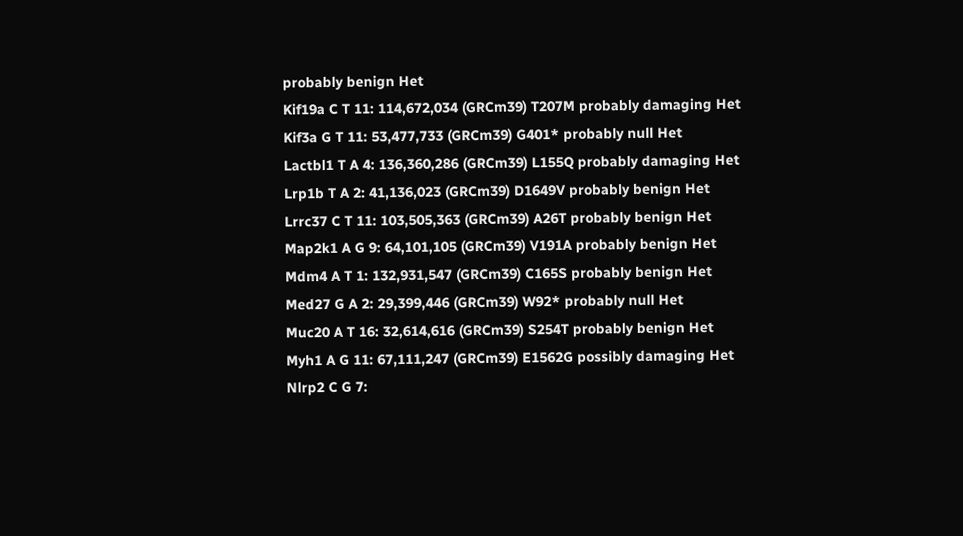probably benign Het
Kif19a C T 11: 114,672,034 (GRCm39) T207M probably damaging Het
Kif3a G T 11: 53,477,733 (GRCm39) G401* probably null Het
Lactbl1 T A 4: 136,360,286 (GRCm39) L155Q probably damaging Het
Lrp1b T A 2: 41,136,023 (GRCm39) D1649V probably benign Het
Lrrc37 C T 11: 103,505,363 (GRCm39) A26T probably benign Het
Map2k1 A G 9: 64,101,105 (GRCm39) V191A probably benign Het
Mdm4 A T 1: 132,931,547 (GRCm39) C165S probably benign Het
Med27 G A 2: 29,399,446 (GRCm39) W92* probably null Het
Muc20 A T 16: 32,614,616 (GRCm39) S254T probably benign Het
Myh1 A G 11: 67,111,247 (GRCm39) E1562G possibly damaging Het
Nlrp2 C G 7: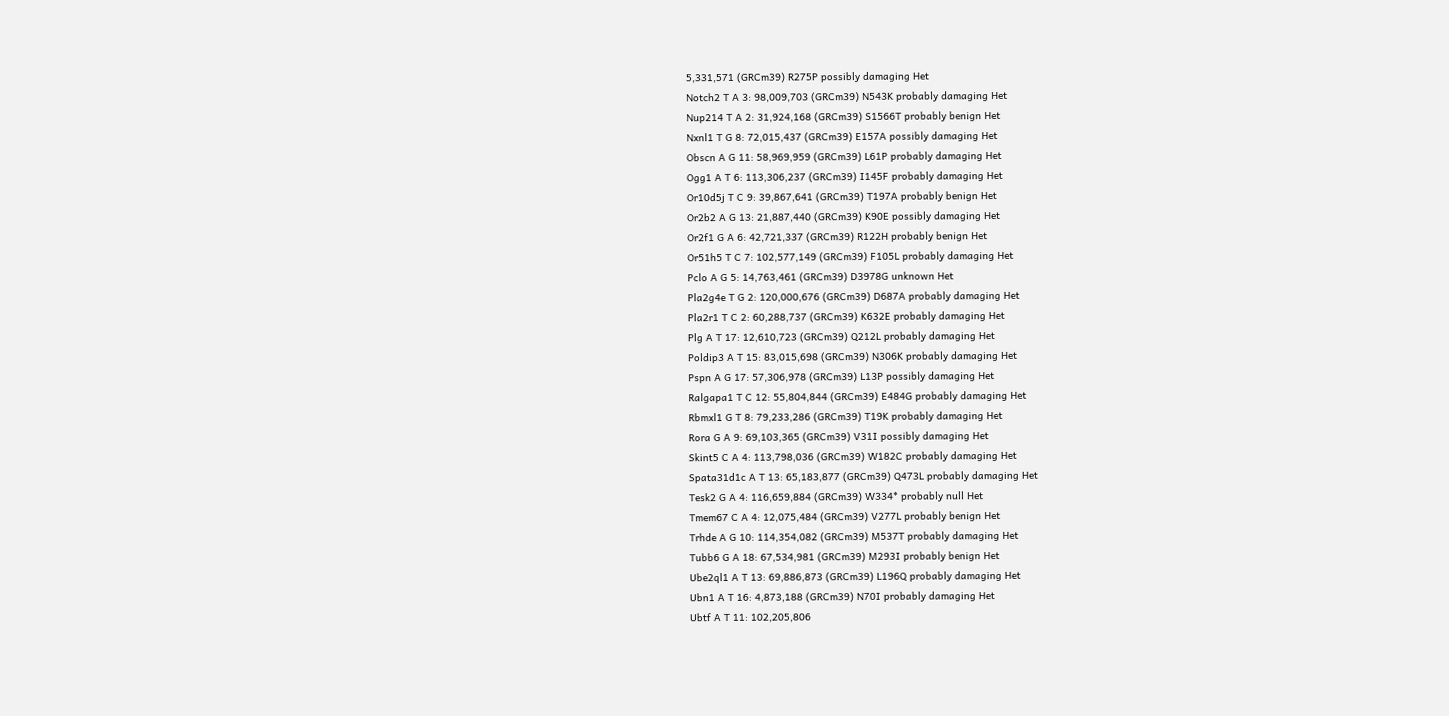5,331,571 (GRCm39) R275P possibly damaging Het
Notch2 T A 3: 98,009,703 (GRCm39) N543K probably damaging Het
Nup214 T A 2: 31,924,168 (GRCm39) S1566T probably benign Het
Nxnl1 T G 8: 72,015,437 (GRCm39) E157A possibly damaging Het
Obscn A G 11: 58,969,959 (GRCm39) L61P probably damaging Het
Ogg1 A T 6: 113,306,237 (GRCm39) I145F probably damaging Het
Or10d5j T C 9: 39,867,641 (GRCm39) T197A probably benign Het
Or2b2 A G 13: 21,887,440 (GRCm39) K90E possibly damaging Het
Or2f1 G A 6: 42,721,337 (GRCm39) R122H probably benign Het
Or51h5 T C 7: 102,577,149 (GRCm39) F105L probably damaging Het
Pclo A G 5: 14,763,461 (GRCm39) D3978G unknown Het
Pla2g4e T G 2: 120,000,676 (GRCm39) D687A probably damaging Het
Pla2r1 T C 2: 60,288,737 (GRCm39) K632E probably damaging Het
Plg A T 17: 12,610,723 (GRCm39) Q212L probably damaging Het
Poldip3 A T 15: 83,015,698 (GRCm39) N306K probably damaging Het
Pspn A G 17: 57,306,978 (GRCm39) L13P possibly damaging Het
Ralgapa1 T C 12: 55,804,844 (GRCm39) E484G probably damaging Het
Rbmxl1 G T 8: 79,233,286 (GRCm39) T19K probably damaging Het
Rora G A 9: 69,103,365 (GRCm39) V31I possibly damaging Het
Skint5 C A 4: 113,798,036 (GRCm39) W182C probably damaging Het
Spata31d1c A T 13: 65,183,877 (GRCm39) Q473L probably damaging Het
Tesk2 G A 4: 116,659,884 (GRCm39) W334* probably null Het
Tmem67 C A 4: 12,075,484 (GRCm39) V277L probably benign Het
Trhde A G 10: 114,354,082 (GRCm39) M537T probably damaging Het
Tubb6 G A 18: 67,534,981 (GRCm39) M293I probably benign Het
Ube2ql1 A T 13: 69,886,873 (GRCm39) L196Q probably damaging Het
Ubn1 A T 16: 4,873,188 (GRCm39) N70I probably damaging Het
Ubtf A T 11: 102,205,806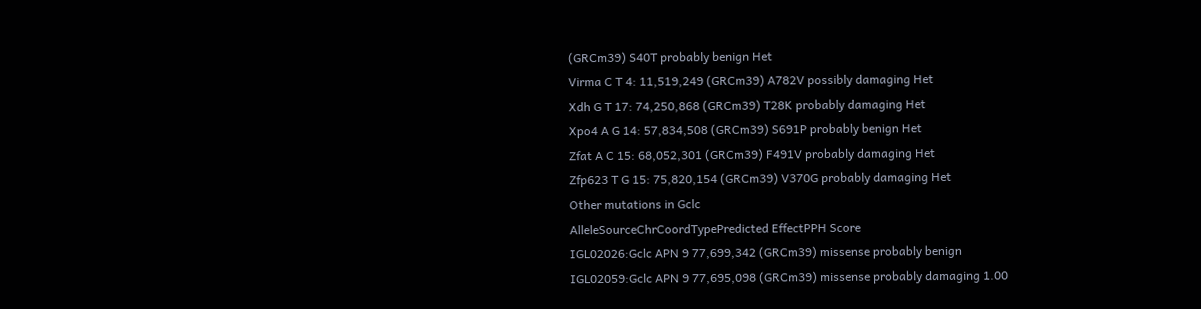(GRCm39) S40T probably benign Het
Virma C T 4: 11,519,249 (GRCm39) A782V possibly damaging Het
Xdh G T 17: 74,250,868 (GRCm39) T28K probably damaging Het
Xpo4 A G 14: 57,834,508 (GRCm39) S691P probably benign Het
Zfat A C 15: 68,052,301 (GRCm39) F491V probably damaging Het
Zfp623 T G 15: 75,820,154 (GRCm39) V370G probably damaging Het
Other mutations in Gclc
AlleleSourceChrCoordTypePredicted EffectPPH Score
IGL02026:Gclc APN 9 77,699,342 (GRCm39) missense probably benign
IGL02059:Gclc APN 9 77,695,098 (GRCm39) missense probably damaging 1.00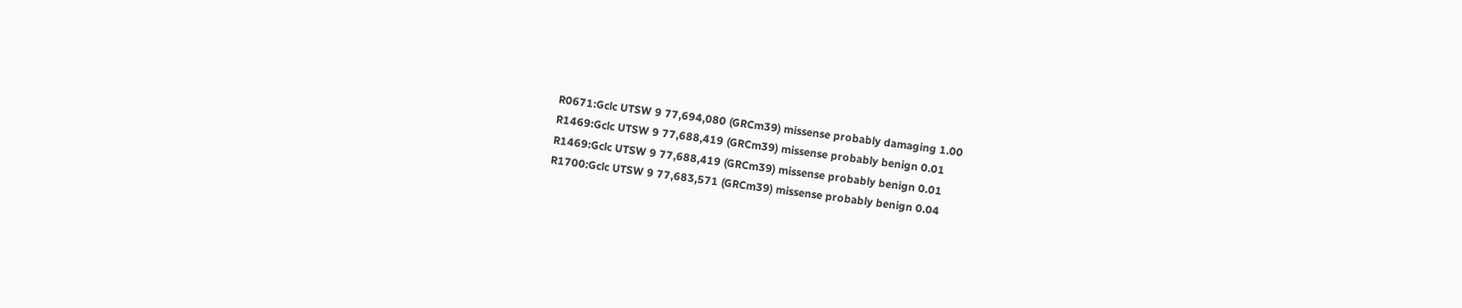R0671:Gclc UTSW 9 77,694,080 (GRCm39) missense probably damaging 1.00
R1469:Gclc UTSW 9 77,688,419 (GRCm39) missense probably benign 0.01
R1469:Gclc UTSW 9 77,688,419 (GRCm39) missense probably benign 0.01
R1700:Gclc UTSW 9 77,683,571 (GRCm39) missense probably benign 0.04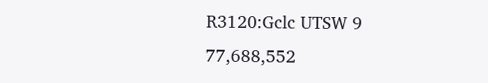R3120:Gclc UTSW 9 77,688,552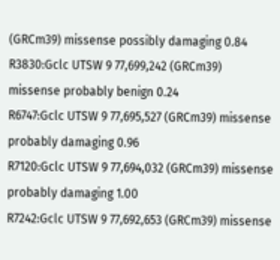(GRCm39) missense possibly damaging 0.84
R3830:Gclc UTSW 9 77,699,242 (GRCm39) missense probably benign 0.24
R6747:Gclc UTSW 9 77,695,527 (GRCm39) missense probably damaging 0.96
R7120:Gclc UTSW 9 77,694,032 (GRCm39) missense probably damaging 1.00
R7242:Gclc UTSW 9 77,692,653 (GRCm39) missense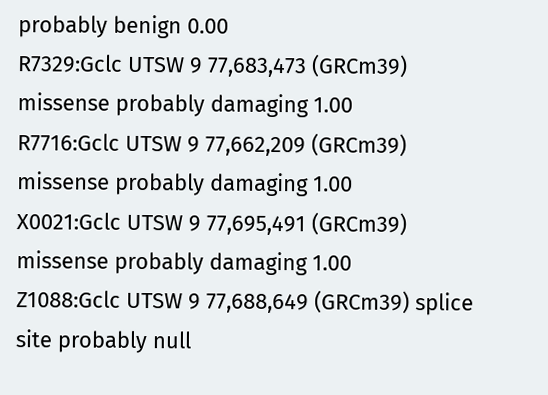probably benign 0.00
R7329:Gclc UTSW 9 77,683,473 (GRCm39) missense probably damaging 1.00
R7716:Gclc UTSW 9 77,662,209 (GRCm39) missense probably damaging 1.00
X0021:Gclc UTSW 9 77,695,491 (GRCm39) missense probably damaging 1.00
Z1088:Gclc UTSW 9 77,688,649 (GRCm39) splice site probably null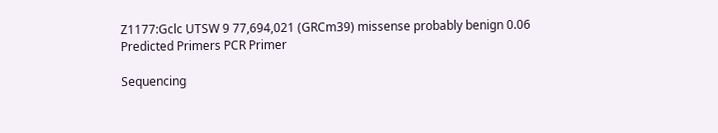Z1177:Gclc UTSW 9 77,694,021 (GRCm39) missense probably benign 0.06
Predicted Primers PCR Primer

Sequencing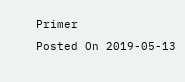Primer
Posted On 2019-05-13